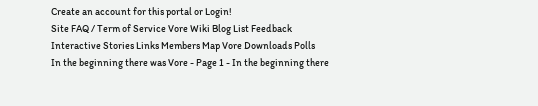Create an account for this portal or Login!
Site FAQ / Term of Service Vore Wiki Blog List Feedback Interactive Stories Links Members Map Vore Downloads Polls
In the beginning there was Vore - Page 1 - In the beginning there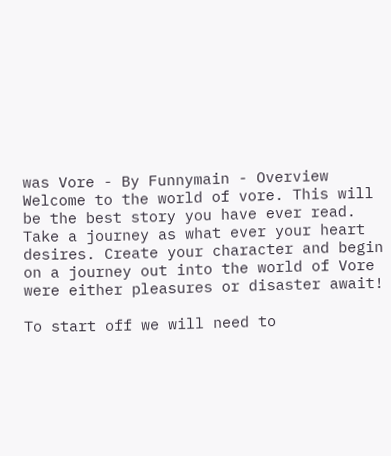was Vore - By Funnymain - Overview
Welcome to the world of vore. This will be the best story you have ever read. Take a journey as what ever your heart desires. Create your character and begin on a journey out into the world of Vore were either pleasures or disaster await!

To start off we will need to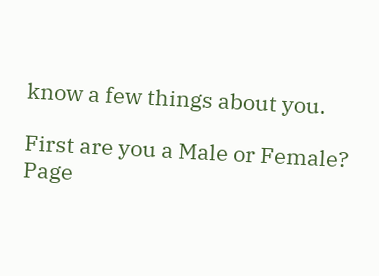know a few things about you.

First are you a Male or Female?
Page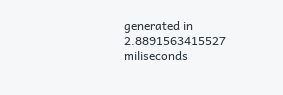generated in 2.8891563415527 miliseconds